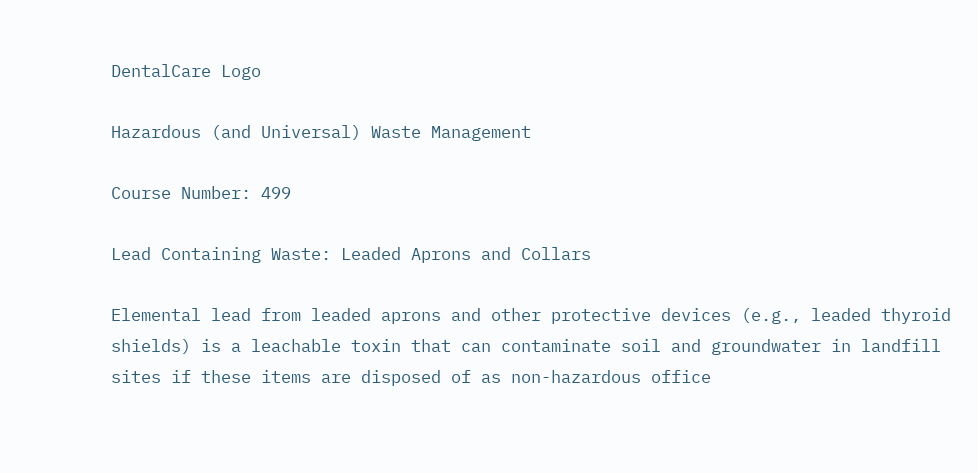DentalCare Logo

Hazardous (and Universal) Waste Management

Course Number: 499

Lead Containing Waste: Leaded Aprons and Collars

Elemental lead from leaded aprons and other protective devices (e.g., leaded thyroid shields) is a leachable toxin that can contaminate soil and groundwater in landfill sites if these items are disposed of as non-hazardous office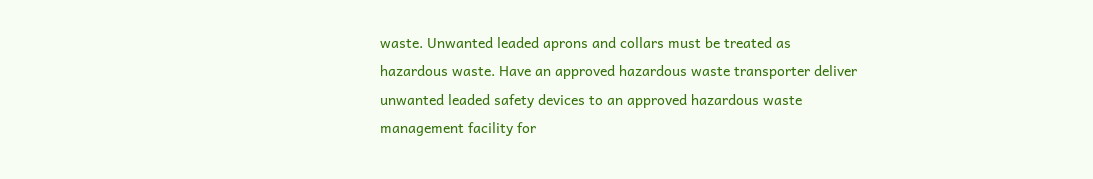waste. Unwanted leaded aprons and collars must be treated as hazardous waste. Have an approved hazardous waste transporter deliver unwanted leaded safety devices to an approved hazardous waste management facility for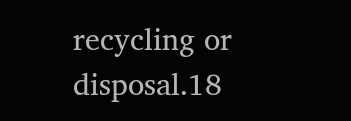recycling or disposal.18